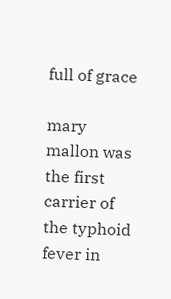full of grace

mary mallon was the first carrier of the typhoid fever in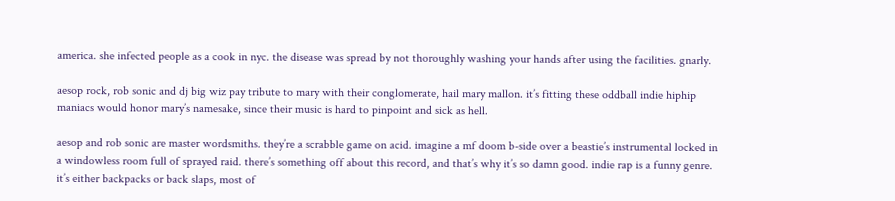america. she infected people as a cook in nyc. the disease was spread by not thoroughly washing your hands after using the facilities. gnarly.

aesop rock, rob sonic and dj big wiz pay tribute to mary with their conglomerate, hail mary mallon. it’s fitting these oddball indie hiphip maniacs would honor mary’s namesake, since their music is hard to pinpoint and sick as hell.

aesop and rob sonic are master wordsmiths. they’re a scrabble game on acid. imagine a mf doom b-side over a beastie’s instrumental locked in a windowless room full of sprayed raid. there’s something off about this record, and that’s why it’s so damn good. indie rap is a funny genre. it’s either backpacks or back slaps, most of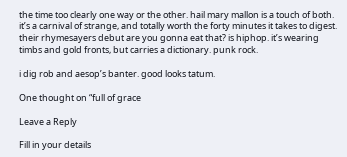the time too clearly one way or the other. hail mary mallon is a touch of both. it’s a carnival of strange, and totally worth the forty minutes it takes to digest. their rhymesayers debut are you gonna eat that? is hiphop. it’s wearing timbs and gold fronts, but carries a dictionary. punk rock.

i dig rob and aesop’s banter. good looks tatum.

One thought on “full of grace

Leave a Reply

Fill in your details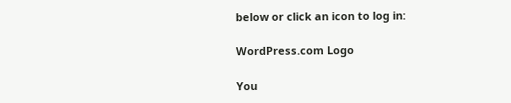below or click an icon to log in:

WordPress.com Logo

You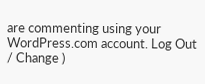are commenting using your WordPress.com account. Log Out / Change )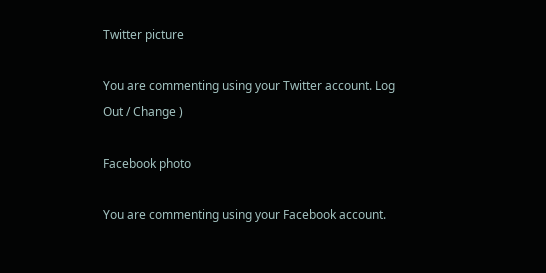Twitter picture

You are commenting using your Twitter account. Log Out / Change )

Facebook photo

You are commenting using your Facebook account.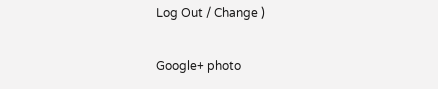Log Out / Change )

Google+ photo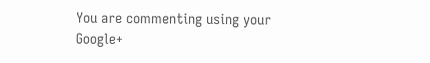You are commenting using your Google+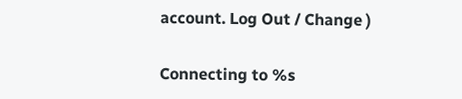account. Log Out / Change )

Connecting to %s